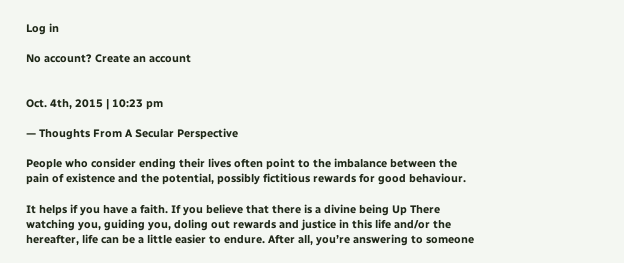Log in

No account? Create an account


Oct. 4th, 2015 | 10:23 pm

— Thoughts From A Secular Perspective

People who consider ending their lives often point to the imbalance between the pain of existence and the potential, possibly fictitious rewards for good behaviour.

It helps if you have a faith. If you believe that there is a divine being Up There watching you, guiding you, doling out rewards and justice in this life and/or the hereafter, life can be a little easier to endure. After all, you’re answering to someone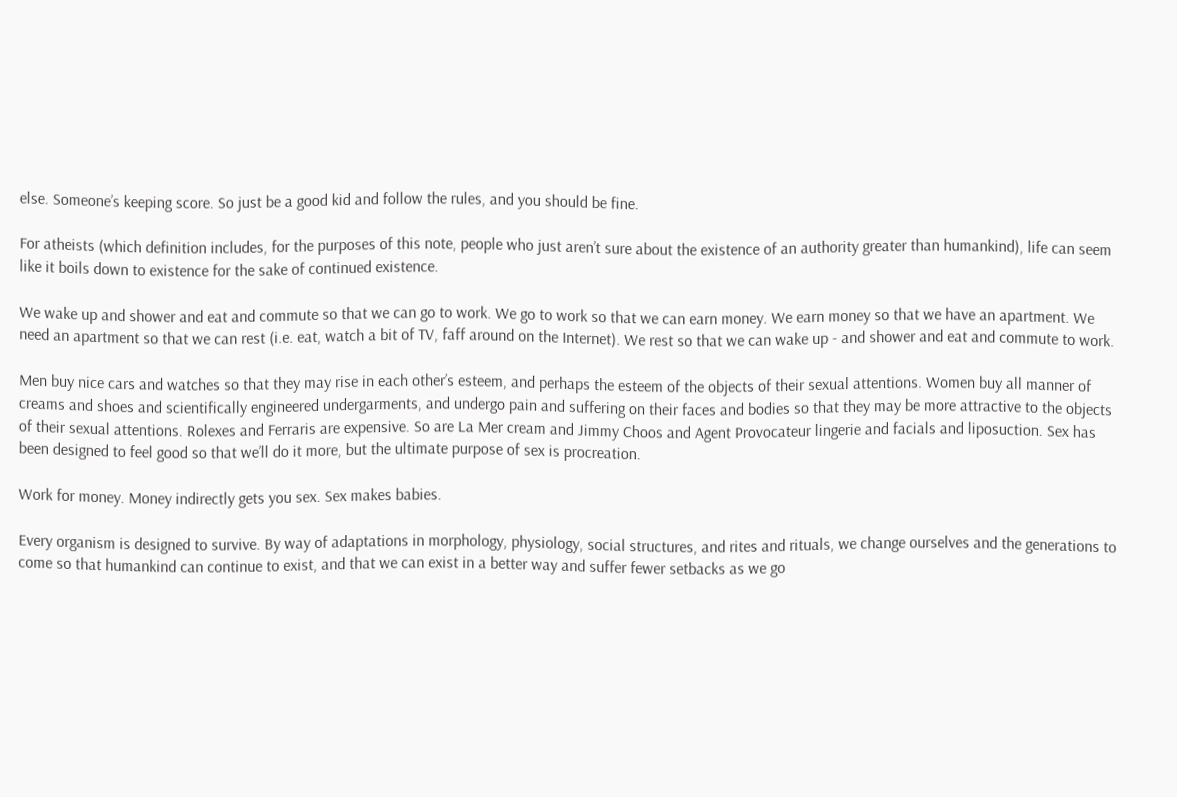else. Someone’s keeping score. So just be a good kid and follow the rules, and you should be fine.

For atheists (which definition includes, for the purposes of this note, people who just aren’t sure about the existence of an authority greater than humankind), life can seem like it boils down to existence for the sake of continued existence.

We wake up and shower and eat and commute so that we can go to work. We go to work so that we can earn money. We earn money so that we have an apartment. We need an apartment so that we can rest (i.e. eat, watch a bit of TV, faff around on the Internet). We rest so that we can wake up - and shower and eat and commute to work.

Men buy nice cars and watches so that they may rise in each other’s esteem, and perhaps the esteem of the objects of their sexual attentions. Women buy all manner of creams and shoes and scientifically engineered undergarments, and undergo pain and suffering on their faces and bodies so that they may be more attractive to the objects of their sexual attentions. Rolexes and Ferraris are expensive. So are La Mer cream and Jimmy Choos and Agent Provocateur lingerie and facials and liposuction. Sex has been designed to feel good so that we’ll do it more, but the ultimate purpose of sex is procreation.

Work for money. Money indirectly gets you sex. Sex makes babies.

Every organism is designed to survive. By way of adaptations in morphology, physiology, social structures, and rites and rituals, we change ourselves and the generations to come so that humankind can continue to exist, and that we can exist in a better way and suffer fewer setbacks as we go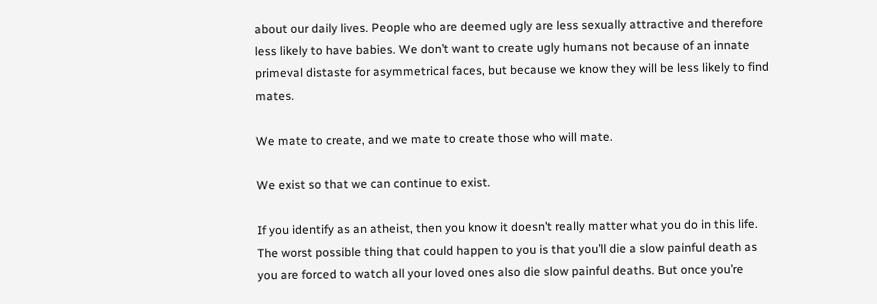about our daily lives. People who are deemed ugly are less sexually attractive and therefore less likely to have babies. We don’t want to create ugly humans not because of an innate primeval distaste for asymmetrical faces, but because we know they will be less likely to find mates.

We mate to create, and we mate to create those who will mate.

We exist so that we can continue to exist.

If you identify as an atheist, then you know it doesn’t really matter what you do in this life. The worst possible thing that could happen to you is that you’ll die a slow painful death as you are forced to watch all your loved ones also die slow painful deaths. But once you’re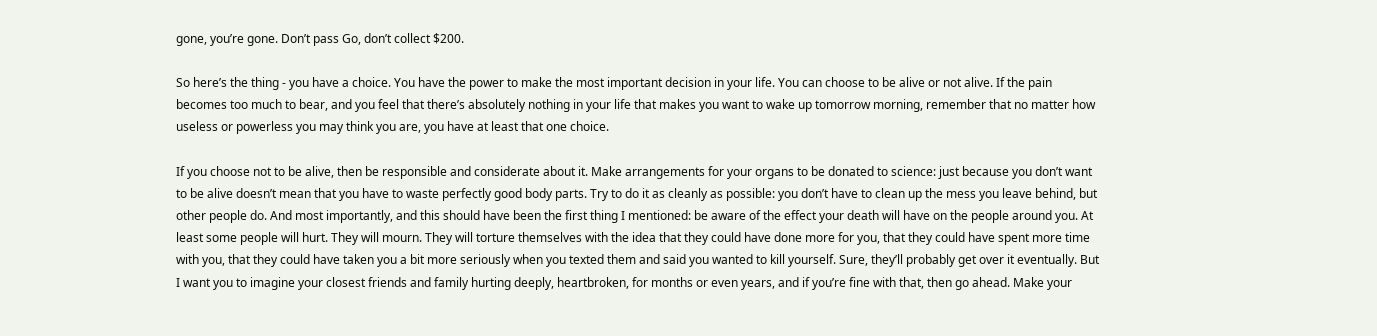gone, you’re gone. Don’t pass Go, don’t collect $200.

So here’s the thing - you have a choice. You have the power to make the most important decision in your life. You can choose to be alive or not alive. If the pain becomes too much to bear, and you feel that there’s absolutely nothing in your life that makes you want to wake up tomorrow morning, remember that no matter how useless or powerless you may think you are, you have at least that one choice.

If you choose not to be alive, then be responsible and considerate about it. Make arrangements for your organs to be donated to science: just because you don’t want to be alive doesn’t mean that you have to waste perfectly good body parts. Try to do it as cleanly as possible: you don’t have to clean up the mess you leave behind, but other people do. And most importantly, and this should have been the first thing I mentioned: be aware of the effect your death will have on the people around you. At least some people will hurt. They will mourn. They will torture themselves with the idea that they could have done more for you, that they could have spent more time with you, that they could have taken you a bit more seriously when you texted them and said you wanted to kill yourself. Sure, they’ll probably get over it eventually. But I want you to imagine your closest friends and family hurting deeply, heartbroken, for months or even years, and if you’re fine with that, then go ahead. Make your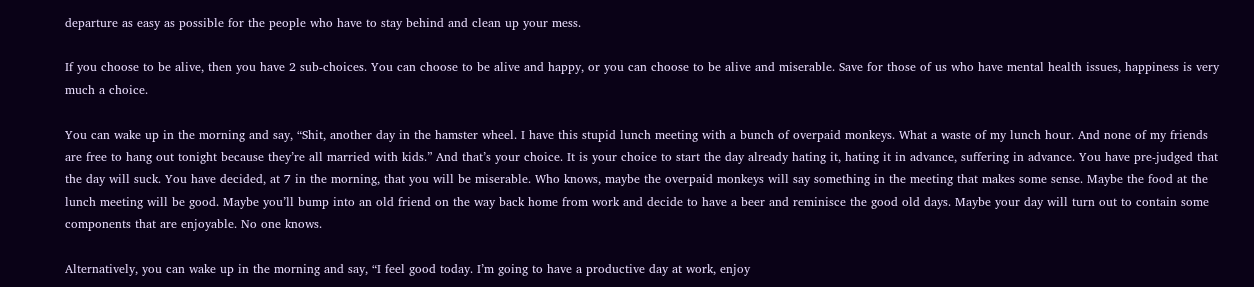departure as easy as possible for the people who have to stay behind and clean up your mess.

If you choose to be alive, then you have 2 sub-choices. You can choose to be alive and happy, or you can choose to be alive and miserable. Save for those of us who have mental health issues, happiness is very much a choice.

You can wake up in the morning and say, “Shit, another day in the hamster wheel. I have this stupid lunch meeting with a bunch of overpaid monkeys. What a waste of my lunch hour. And none of my friends are free to hang out tonight because they’re all married with kids.” And that’s your choice. It is your choice to start the day already hating it, hating it in advance, suffering in advance. You have pre-judged that the day will suck. You have decided, at 7 in the morning, that you will be miserable. Who knows, maybe the overpaid monkeys will say something in the meeting that makes some sense. Maybe the food at the lunch meeting will be good. Maybe you’ll bump into an old friend on the way back home from work and decide to have a beer and reminisce the good old days. Maybe your day will turn out to contain some components that are enjoyable. No one knows.

Alternatively, you can wake up in the morning and say, “I feel good today. I’m going to have a productive day at work, enjoy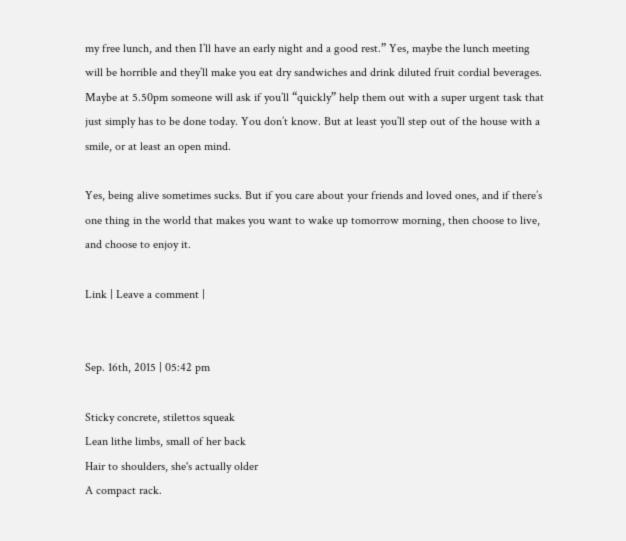my free lunch, and then I’ll have an early night and a good rest.” Yes, maybe the lunch meeting will be horrible and they’ll make you eat dry sandwiches and drink diluted fruit cordial beverages. Maybe at 5.50pm someone will ask if you’ll “quickly” help them out with a super urgent task that just simply has to be done today. You don’t know. But at least you’ll step out of the house with a smile, or at least an open mind.

Yes, being alive sometimes sucks. But if you care about your friends and loved ones, and if there’s one thing in the world that makes you want to wake up tomorrow morning, then choose to live, and choose to enjoy it.

Link | Leave a comment |


Sep. 16th, 2015 | 05:42 pm

Sticky concrete, stilettos squeak
Lean lithe limbs, small of her back
Hair to shoulders, she's actually older
A compact rack.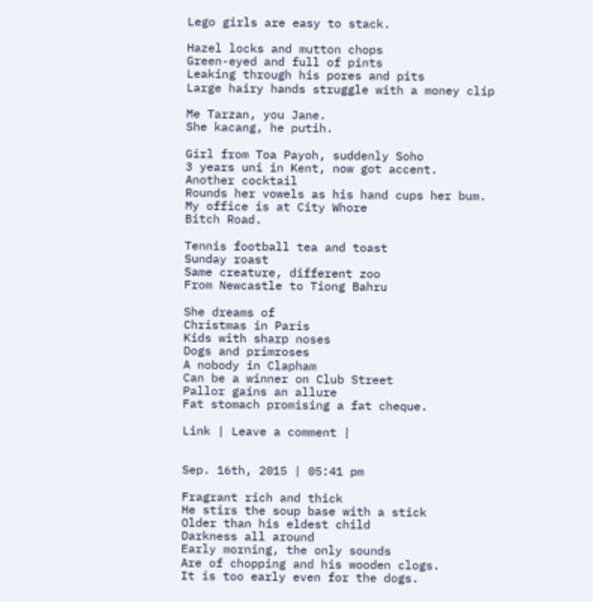Lego girls are easy to stack.

Hazel locks and mutton chops
Green-eyed and full of pints
Leaking through his pores and pits
Large hairy hands struggle with a money clip

Me Tarzan, you Jane.
She kacang, he putih.

Girl from Toa Payoh, suddenly Soho
3 years uni in Kent, now got accent.
Another cocktail
Rounds her vowels as his hand cups her bum.
My office is at City Whore
Bitch Road.

Tennis football tea and toast
Sunday roast
Same creature, different zoo
From Newcastle to Tiong Bahru

She dreams of
Christmas in Paris
Kids with sharp noses
Dogs and primroses
A nobody in Clapham
Can be a winner on Club Street
Pallor gains an allure
Fat stomach promising a fat cheque.

Link | Leave a comment |


Sep. 16th, 2015 | 05:41 pm

Fragrant rich and thick
He stirs the soup base with a stick
Older than his eldest child
Darkness all around
Early morning, the only sounds
Are of chopping and his wooden clogs.
It is too early even for the dogs.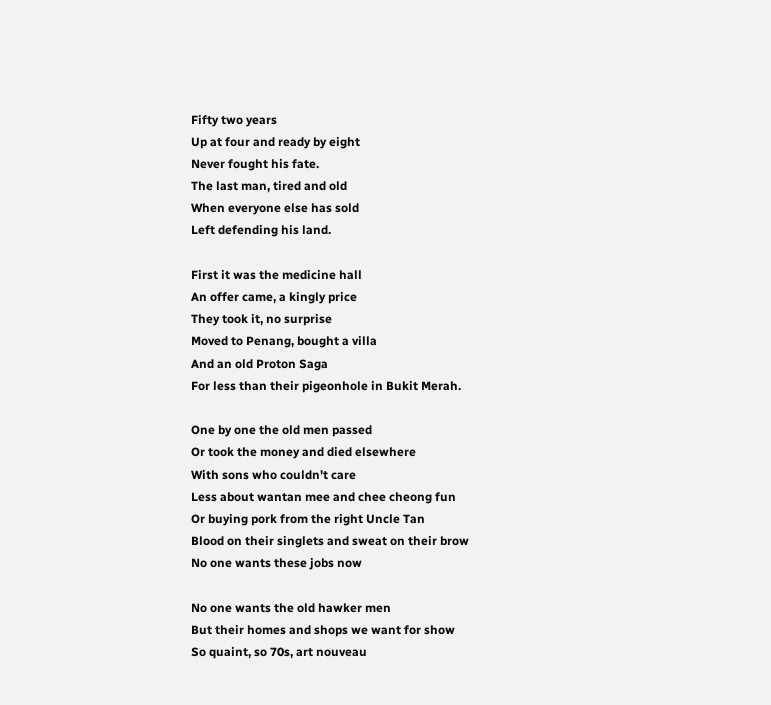Fifty two years
Up at four and ready by eight
Never fought his fate.
The last man, tired and old
When everyone else has sold
Left defending his land.

First it was the medicine hall
An offer came, a kingly price
They took it, no surprise
Moved to Penang, bought a villa
And an old Proton Saga
For less than their pigeonhole in Bukit Merah.

One by one the old men passed
Or took the money and died elsewhere
With sons who couldn't care
Less about wantan mee and chee cheong fun
Or buying pork from the right Uncle Tan
Blood on their singlets and sweat on their brow
No one wants these jobs now

No one wants the old hawker men
But their homes and shops we want for show
So quaint, so 70s, art nouveau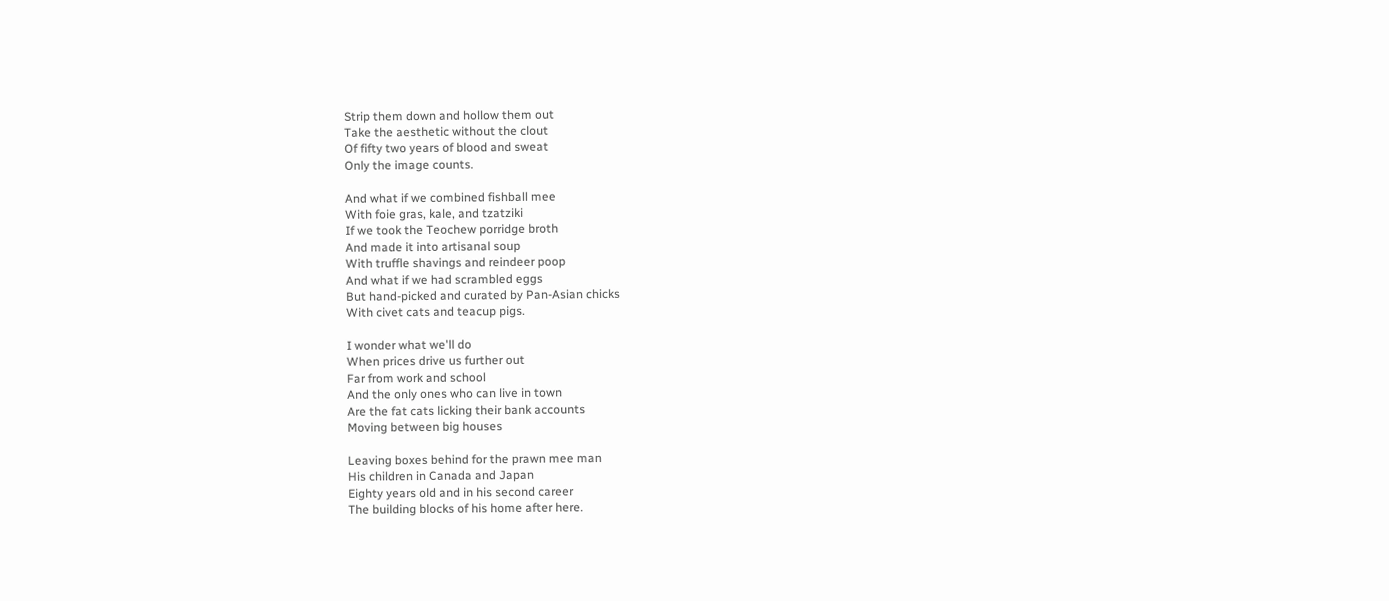Strip them down and hollow them out
Take the aesthetic without the clout
Of fifty two years of blood and sweat
Only the image counts.

And what if we combined fishball mee
With foie gras, kale, and tzatziki
If we took the Teochew porridge broth
And made it into artisanal soup
With truffle shavings and reindeer poop
And what if we had scrambled eggs
But hand-picked and curated by Pan-Asian chicks
With civet cats and teacup pigs.

I wonder what we'll do
When prices drive us further out
Far from work and school
And the only ones who can live in town
Are the fat cats licking their bank accounts
Moving between big houses

Leaving boxes behind for the prawn mee man
His children in Canada and Japan
Eighty years old and in his second career
The building blocks of his home after here.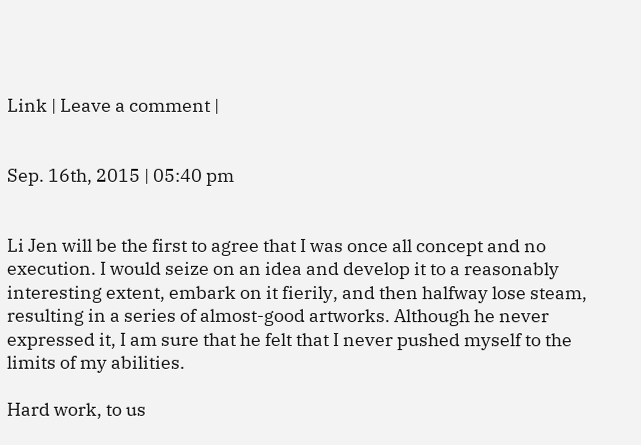Link | Leave a comment |


Sep. 16th, 2015 | 05:40 pm


Li Jen will be the first to agree that I was once all concept and no execution. I would seize on an idea and develop it to a reasonably interesting extent, embark on it fierily, and then halfway lose steam, resulting in a series of almost-good artworks. Although he never expressed it, I am sure that he felt that I never pushed myself to the limits of my abilities.

Hard work, to us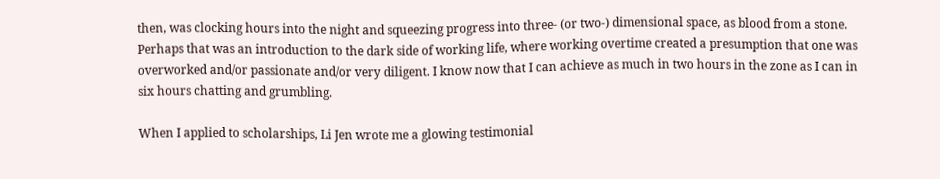then, was clocking hours into the night and squeezing progress into three- (or two-) dimensional space, as blood from a stone. Perhaps that was an introduction to the dark side of working life, where working overtime created a presumption that one was overworked and/or passionate and/or very diligent. I know now that I can achieve as much in two hours in the zone as I can in six hours chatting and grumbling.

When I applied to scholarships, Li Jen wrote me a glowing testimonial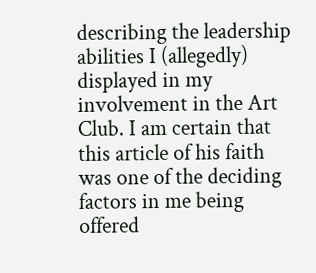describing the leadership abilities I (allegedly) displayed in my involvement in the Art Club. I am certain that this article of his faith was one of the deciding factors in me being offered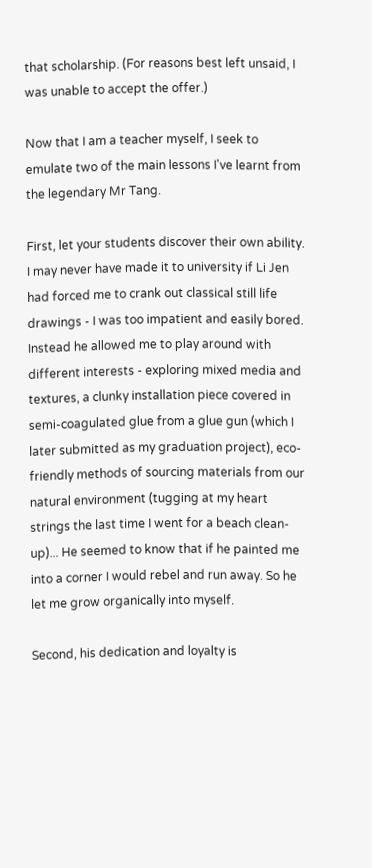that scholarship. (For reasons best left unsaid, I was unable to accept the offer.)

Now that I am a teacher myself, I seek to emulate two of the main lessons I've learnt from the legendary Mr Tang.

First, let your students discover their own ability. I may never have made it to university if Li Jen had forced me to crank out classical still life drawings - I was too impatient and easily bored. Instead he allowed me to play around with different interests - exploring mixed media and textures, a clunky installation piece covered in semi-coagulated glue from a glue gun (which I later submitted as my graduation project), eco-friendly methods of sourcing materials from our natural environment (tugging at my heart strings the last time I went for a beach clean-up)... He seemed to know that if he painted me into a corner I would rebel and run away. So he let me grow organically into myself.

Second, his dedication and loyalty is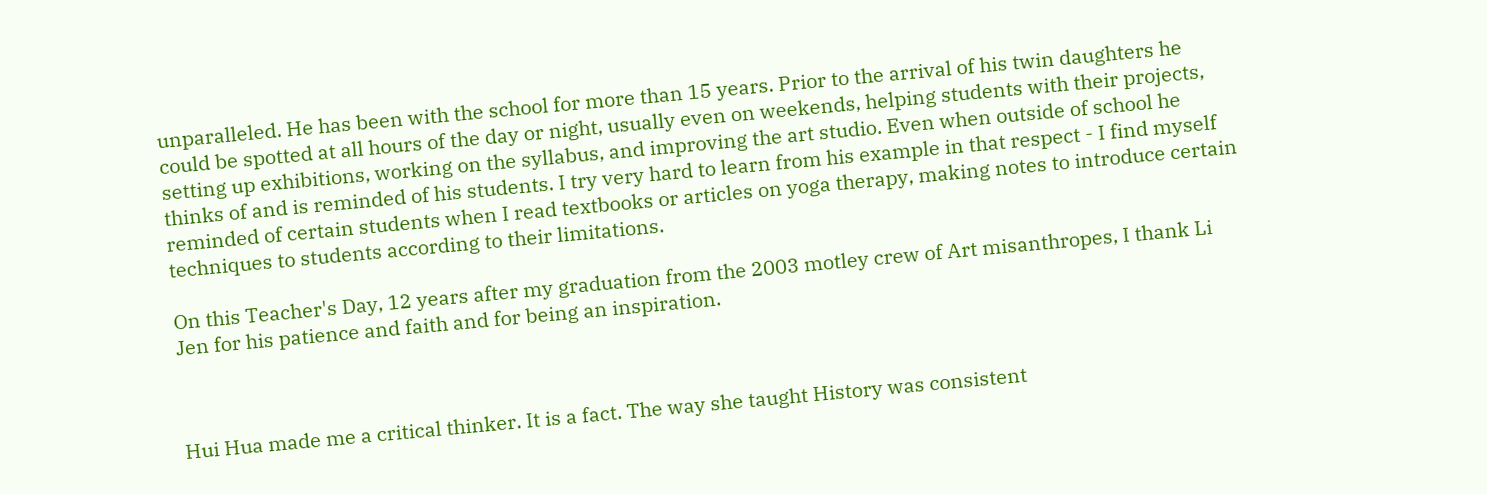unparalleled. He has been with the school for more than 15 years. Prior to the arrival of his twin daughters he could be spotted at all hours of the day or night, usually even on weekends, helping students with their projects, setting up exhibitions, working on the syllabus, and improving the art studio. Even when outside of school he thinks of and is reminded of his students. I try very hard to learn from his example in that respect - I find myself reminded of certain students when I read textbooks or articles on yoga therapy, making notes to introduce certain techniques to students according to their limitations.

On this Teacher's Day, 12 years after my graduation from the 2003 motley crew of Art misanthropes, I thank Li Jen for his patience and faith and for being an inspiration.



Hui Hua made me a critical thinker. It is a fact. The way she taught History was consistent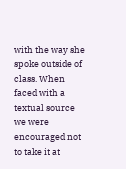with the way she spoke outside of class. When faced with a textual source we were encouraged not to take it at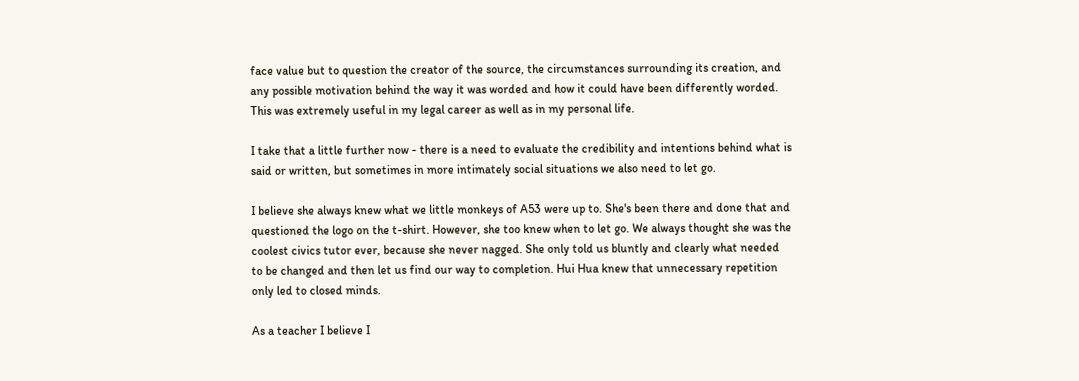face value but to question the creator of the source, the circumstances surrounding its creation, and any possible motivation behind the way it was worded and how it could have been differently worded. This was extremely useful in my legal career as well as in my personal life.

I take that a little further now - there is a need to evaluate the credibility and intentions behind what is said or written, but sometimes in more intimately social situations we also need to let go.

I believe she always knew what we little monkeys of A53 were up to. She's been there and done that and questioned the logo on the t-shirt. However, she too knew when to let go. We always thought she was the coolest civics tutor ever, because she never nagged. She only told us bluntly and clearly what needed to be changed and then let us find our way to completion. Hui Hua knew that unnecessary repetition only led to closed minds.

As a teacher I believe I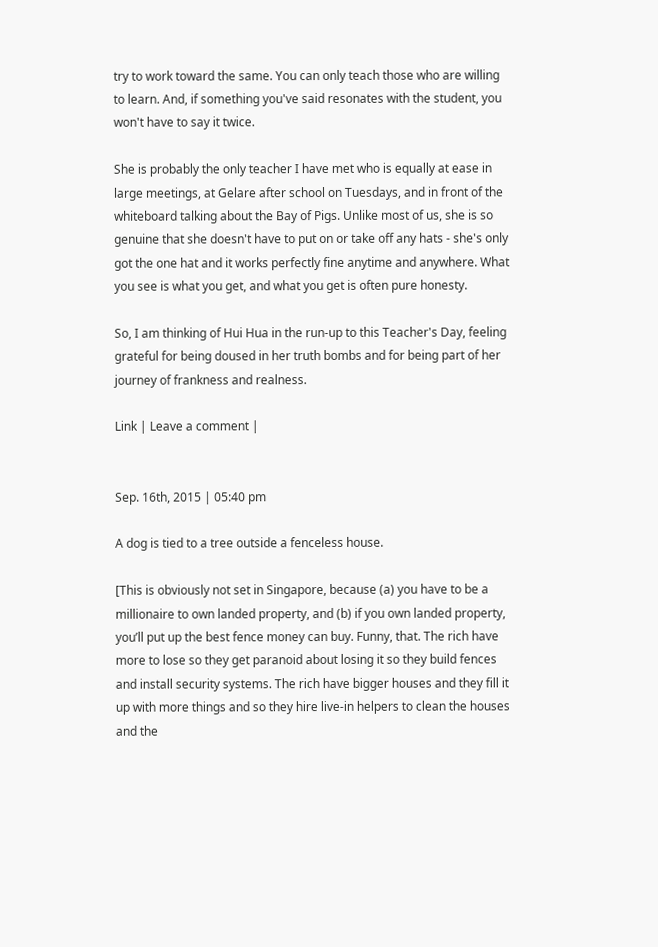try to work toward the same. You can only teach those who are willing to learn. And, if something you've said resonates with the student, you won't have to say it twice.

She is probably the only teacher I have met who is equally at ease in large meetings, at Gelare after school on Tuesdays, and in front of the whiteboard talking about the Bay of Pigs. Unlike most of us, she is so genuine that she doesn't have to put on or take off any hats - she's only got the one hat and it works perfectly fine anytime and anywhere. What you see is what you get, and what you get is often pure honesty.

So, I am thinking of Hui Hua in the run-up to this Teacher's Day, feeling grateful for being doused in her truth bombs and for being part of her journey of frankness and realness.

Link | Leave a comment |


Sep. 16th, 2015 | 05:40 pm

A dog is tied to a tree outside a fenceless house.

[This is obviously not set in Singapore, because (a) you have to be a millionaire to own landed property, and (b) if you own landed property, you’ll put up the best fence money can buy. Funny, that. The rich have more to lose so they get paranoid about losing it so they build fences and install security systems. The rich have bigger houses and they fill it up with more things and so they hire live-in helpers to clean the houses and the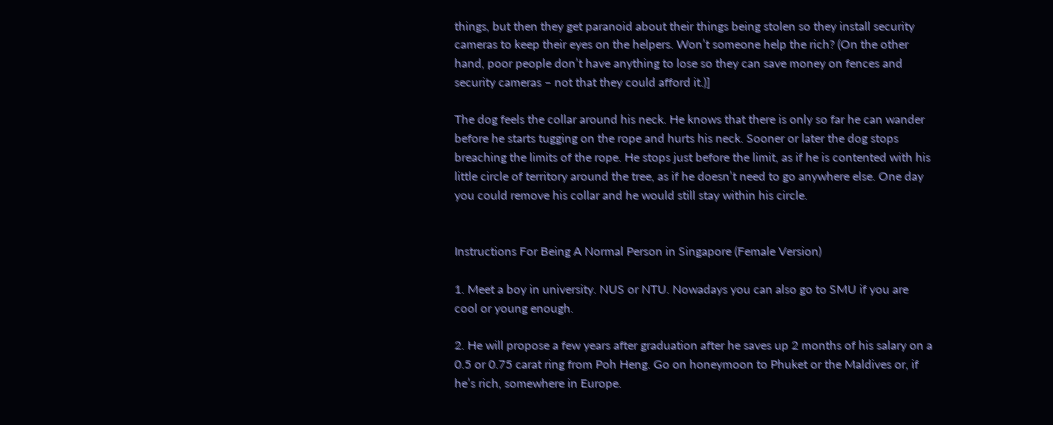things, but then they get paranoid about their things being stolen so they install security cameras to keep their eyes on the helpers. Won’t someone help the rich? (On the other hand, poor people don’t have anything to lose so they can save money on fences and security cameras – not that they could afford it.)]

The dog feels the collar around his neck. He knows that there is only so far he can wander before he starts tugging on the rope and hurts his neck. Sooner or later the dog stops breaching the limits of the rope. He stops just before the limit, as if he is contented with his little circle of territory around the tree, as if he doesn’t need to go anywhere else. One day you could remove his collar and he would still stay within his circle.


Instructions For Being A Normal Person in Singapore (Female Version)

1. Meet a boy in university. NUS or NTU. Nowadays you can also go to SMU if you are cool or young enough.

2. He will propose a few years after graduation after he saves up 2 months of his salary on a 0.5 or 0.75 carat ring from Poh Heng. Go on honeymoon to Phuket or the Maldives or, if he’s rich, somewhere in Europe.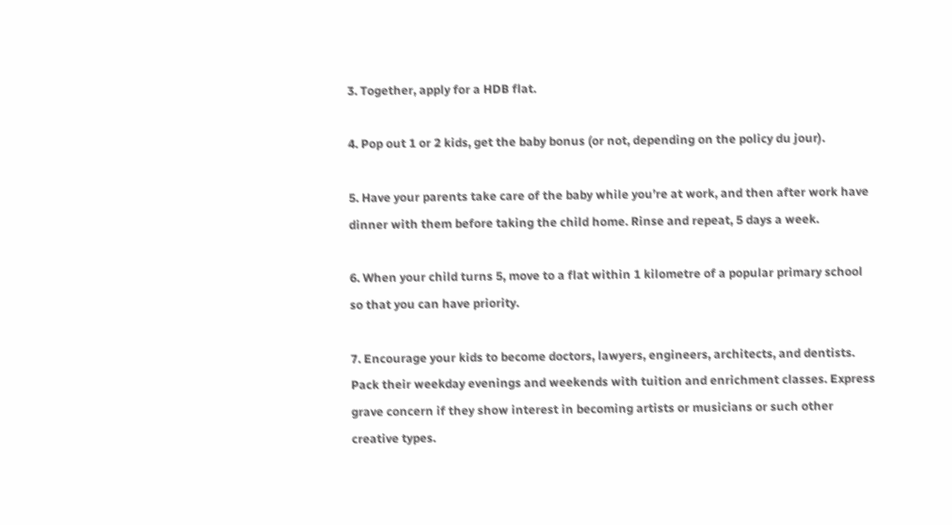3. Together, apply for a HDB flat.

4. Pop out 1 or 2 kids, get the baby bonus (or not, depending on the policy du jour).

5. Have your parents take care of the baby while you’re at work, and then after work have dinner with them before taking the child home. Rinse and repeat, 5 days a week.

6. When your child turns 5, move to a flat within 1 kilometre of a popular primary school so that you can have priority.

7. Encourage your kids to become doctors, lawyers, engineers, architects, and dentists. Pack their weekday evenings and weekends with tuition and enrichment classes. Express grave concern if they show interest in becoming artists or musicians or such other creative types.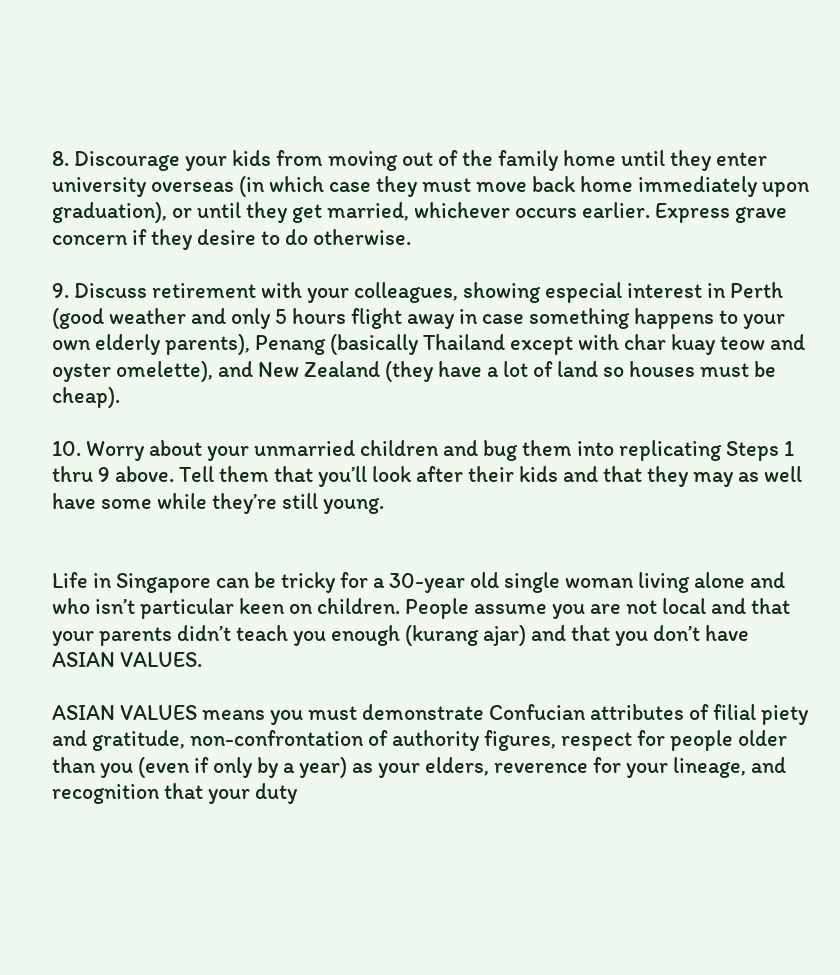8. Discourage your kids from moving out of the family home until they enter university overseas (in which case they must move back home immediately upon graduation), or until they get married, whichever occurs earlier. Express grave concern if they desire to do otherwise.

9. Discuss retirement with your colleagues, showing especial interest in Perth (good weather and only 5 hours flight away in case something happens to your own elderly parents), Penang (basically Thailand except with char kuay teow and oyster omelette), and New Zealand (they have a lot of land so houses must be cheap).

10. Worry about your unmarried children and bug them into replicating Steps 1 thru 9 above. Tell them that you’ll look after their kids and that they may as well have some while they’re still young.


Life in Singapore can be tricky for a 30-year old single woman living alone and who isn’t particular keen on children. People assume you are not local and that your parents didn’t teach you enough (kurang ajar) and that you don’t have ASIAN VALUES.

ASIAN VALUES means you must demonstrate Confucian attributes of filial piety and gratitude, non-confrontation of authority figures, respect for people older than you (even if only by a year) as your elders, reverence for your lineage, and recognition that your duty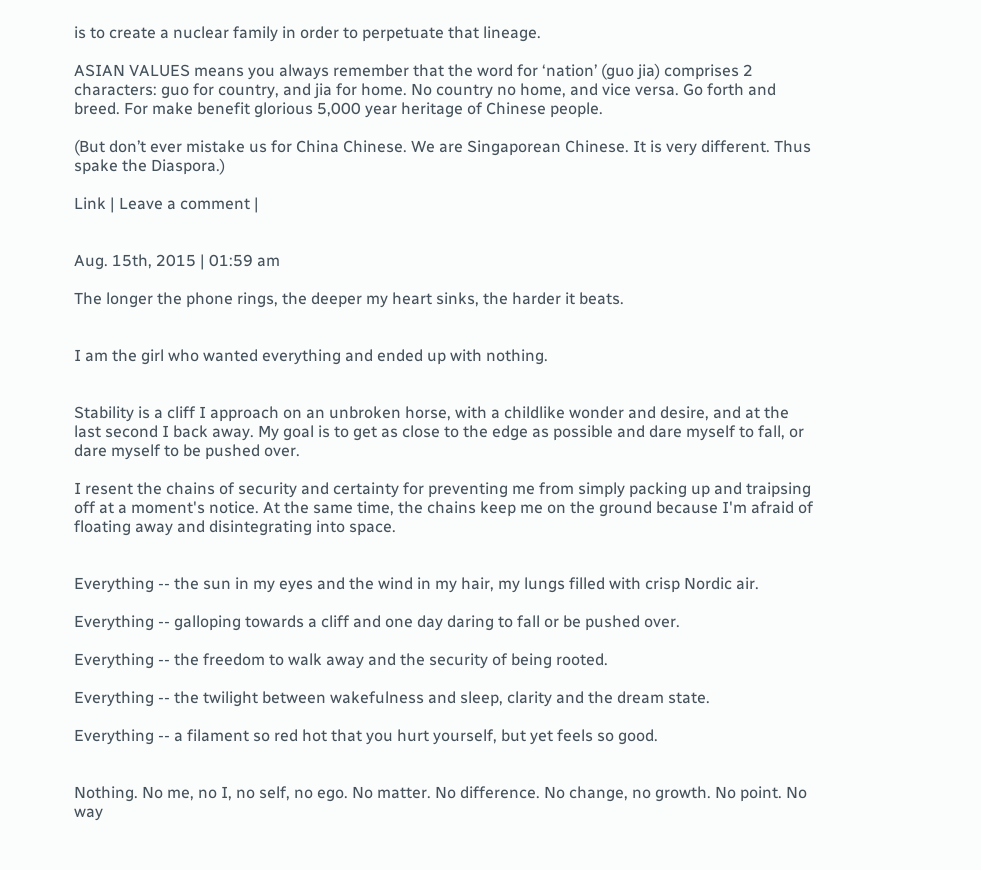is to create a nuclear family in order to perpetuate that lineage.

ASIAN VALUES means you always remember that the word for ‘nation’ (guo jia) comprises 2 characters: guo for country, and jia for home. No country no home, and vice versa. Go forth and breed. For make benefit glorious 5,000 year heritage of Chinese people.

(But don’t ever mistake us for China Chinese. We are Singaporean Chinese. It is very different. Thus spake the Diaspora.)

Link | Leave a comment |


Aug. 15th, 2015 | 01:59 am

The longer the phone rings, the deeper my heart sinks, the harder it beats.


I am the girl who wanted everything and ended up with nothing.


Stability is a cliff I approach on an unbroken horse, with a childlike wonder and desire, and at the last second I back away. My goal is to get as close to the edge as possible and dare myself to fall, or dare myself to be pushed over.

I resent the chains of security and certainty for preventing me from simply packing up and traipsing off at a moment's notice. At the same time, the chains keep me on the ground because I'm afraid of floating away and disintegrating into space.


Everything -- the sun in my eyes and the wind in my hair, my lungs filled with crisp Nordic air.

Everything -- galloping towards a cliff and one day daring to fall or be pushed over.

Everything -- the freedom to walk away and the security of being rooted.

Everything -- the twilight between wakefulness and sleep, clarity and the dream state.

Everything -- a filament so red hot that you hurt yourself, but yet feels so good.


Nothing. No me, no I, no self, no ego. No matter. No difference. No change, no growth. No point. No way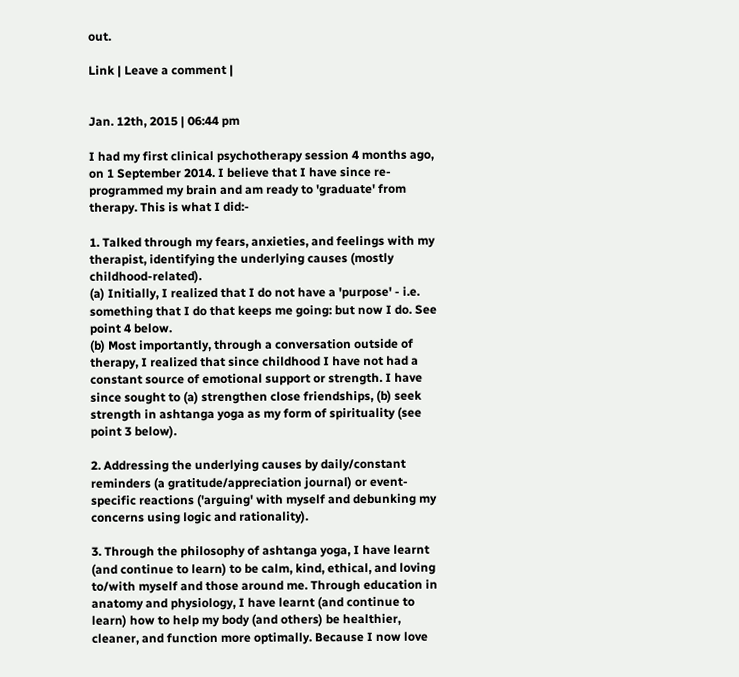out.

Link | Leave a comment |


Jan. 12th, 2015 | 06:44 pm

I had my first clinical psychotherapy session 4 months ago, on 1 September 2014. I believe that I have since re-programmed my brain and am ready to 'graduate' from therapy. This is what I did:-

1. Talked through my fears, anxieties, and feelings with my therapist, identifying the underlying causes (mostly childhood-related).
(a) Initially, I realized that I do not have a 'purpose' - i.e. something that I do that keeps me going: but now I do. See point 4 below.
(b) Most importantly, through a conversation outside of therapy, I realized that since childhood I have not had a constant source of emotional support or strength. I have since sought to (a) strengthen close friendships, (b) seek strength in ashtanga yoga as my form of spirituality (see point 3 below).

2. Addressing the underlying causes by daily/constant reminders (a gratitude/appreciation journal) or event-specific reactions ('arguing' with myself and debunking my concerns using logic and rationality).

3. Through the philosophy of ashtanga yoga, I have learnt (and continue to learn) to be calm, kind, ethical, and loving to/with myself and those around me. Through education in anatomy and physiology, I have learnt (and continue to learn) how to help my body (and others) be healthier, cleaner, and function more optimally. Because I now love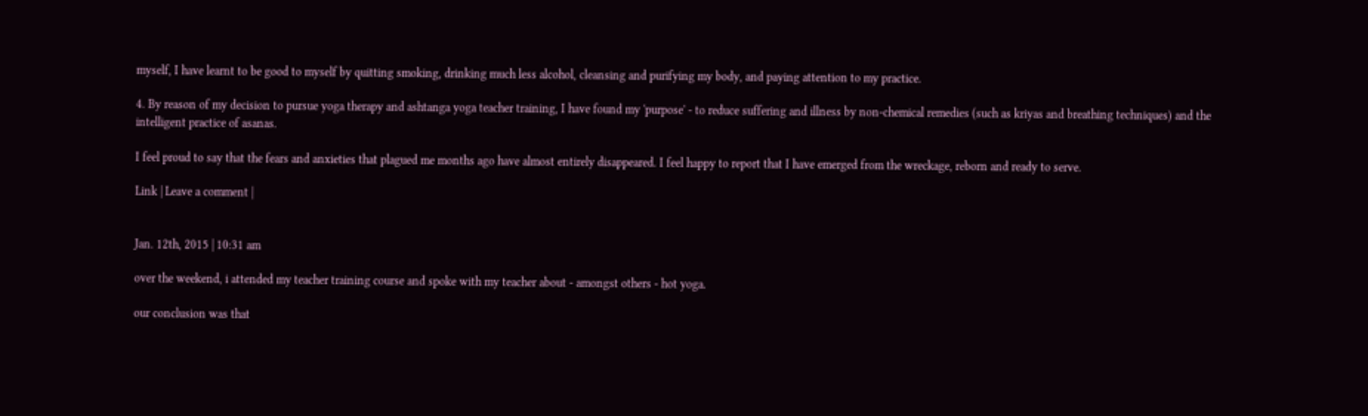myself, I have learnt to be good to myself by quitting smoking, drinking much less alcohol, cleansing and purifying my body, and paying attention to my practice.

4. By reason of my decision to pursue yoga therapy and ashtanga yoga teacher training, I have found my 'purpose' - to reduce suffering and illness by non-chemical remedies (such as kriyas and breathing techniques) and the intelligent practice of asanas.

I feel proud to say that the fears and anxieties that plagued me months ago have almost entirely disappeared. I feel happy to report that I have emerged from the wreckage, reborn and ready to serve.

Link | Leave a comment |


Jan. 12th, 2015 | 10:31 am

over the weekend, i attended my teacher training course and spoke with my teacher about - amongst others - hot yoga.

our conclusion was that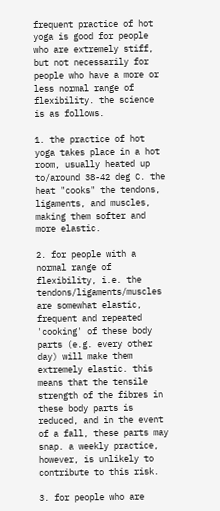frequent practice of hot yoga is good for people who are extremely stiff, but not necessarily for people who have a more or less normal range of flexibility. the science is as follows.

1. the practice of hot yoga takes place in a hot room, usually heated up to/around 38-42 deg C. the heat "cooks" the tendons, ligaments, and muscles, making them softer and more elastic.

2. for people with a normal range of flexibility, i.e. the tendons/ligaments/muscles are somewhat elastic, frequent and repeated 'cooking' of these body parts (e.g. every other day) will make them extremely elastic. this means that the tensile strength of the fibres in these body parts is reduced, and in the event of a fall, these parts may snap. a weekly practice, however, is unlikely to contribute to this risk.

3. for people who are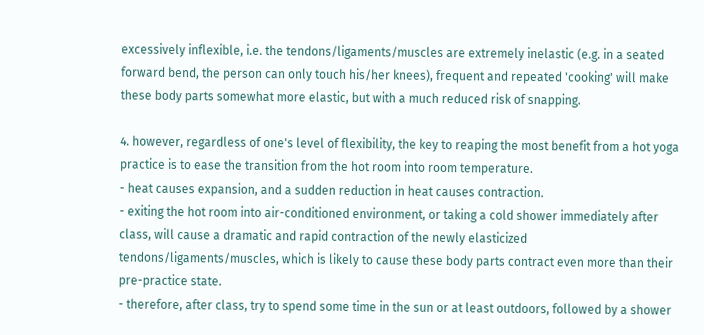excessively inflexible, i.e. the tendons/ligaments/muscles are extremely inelastic (e.g. in a seated forward bend, the person can only touch his/her knees), frequent and repeated 'cooking' will make these body parts somewhat more elastic, but with a much reduced risk of snapping.

4. however, regardless of one's level of flexibility, the key to reaping the most benefit from a hot yoga practice is to ease the transition from the hot room into room temperature.
- heat causes expansion, and a sudden reduction in heat causes contraction.
- exiting the hot room into air-conditioned environment, or taking a cold shower immediately after class, will cause a dramatic and rapid contraction of the newly elasticized tendons/ligaments/muscles, which is likely to cause these body parts contract even more than their pre-practice state.
- therefore, after class, try to spend some time in the sun or at least outdoors, followed by a shower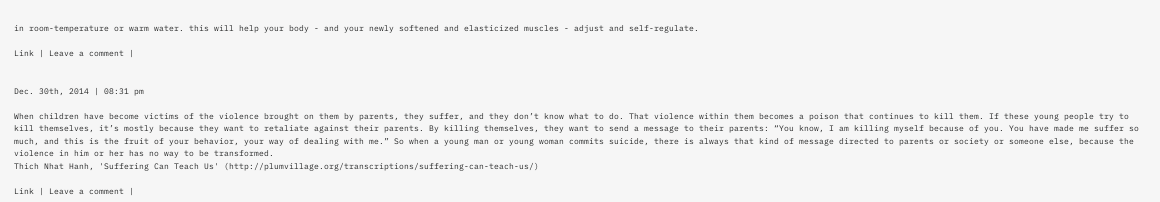in room-temperature or warm water. this will help your body - and your newly softened and elasticized muscles - adjust and self-regulate.

Link | Leave a comment |


Dec. 30th, 2014 | 08:31 pm

When children have become victims of the violence brought on them by parents, they suffer, and they don’t know what to do. That violence within them becomes a poison that continues to kill them. If these young people try to kill themselves, it’s mostly because they want to retaliate against their parents. By killing themselves, they want to send a message to their parents: “You know, I am killing myself because of you. You have made me suffer so much, and this is the fruit of your behavior, your way of dealing with me.” So when a young man or young woman commits suicide, there is always that kind of message directed to parents or society or someone else, because the violence in him or her has no way to be transformed.
Thich Nhat Hanh, 'Suffering Can Teach Us' (http://plumvillage.org/transcriptions/suffering-can-teach-us/)

Link | Leave a comment |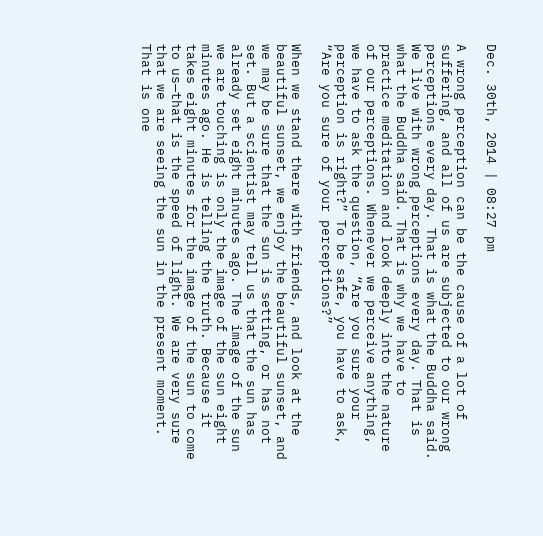Dec. 30th, 2014 | 08:27 pm

A wrong perception can be the cause of a lot of suffering, and all of us are subjected to our wrong perceptions every day. That is what the Buddha said. We live with wrong perceptions every day. That is what the Buddha said. That is why we have to practice meditation and look deeply into the nature of our perceptions. Whenever we perceive anything, we have to ask the question, “Are you sure your perception is right?” To be safe, you have to ask, “Are you sure of your perceptions?”

When we stand there with friends, and look at the beautiful sunset, we enjoy the beautiful sunset, and we may be sure that the sun is setting, or has not set. But a scientist may tell us that the sun has already set eight minutes ago. The image of the sun we are touching is only the image of the sun eight minutes ago. He is telling the truth. Because it takes eight minutes for the image of the sun to come to us—that is the speed of light. We are very sure that we are seeing the sun in the present moment. That is one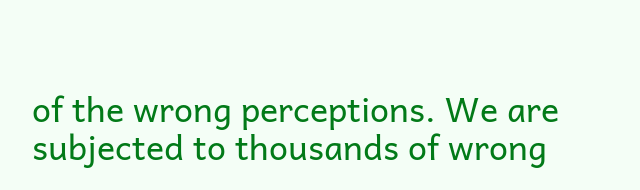of the wrong perceptions. We are subjected to thousands of wrong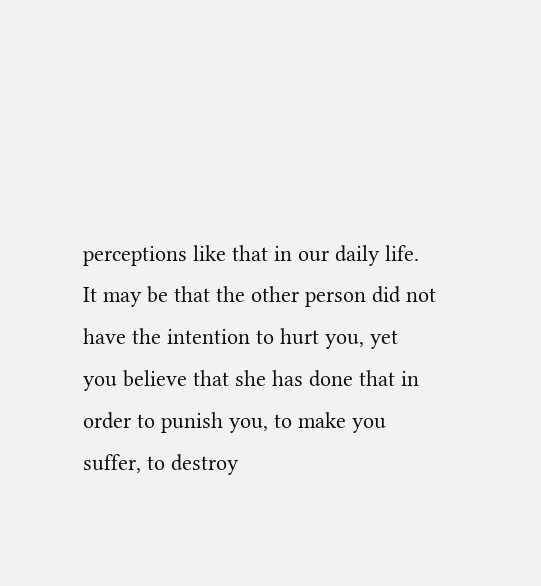perceptions like that in our daily life. It may be that the other person did not have the intention to hurt you, yet you believe that she has done that in order to punish you, to make you suffer, to destroy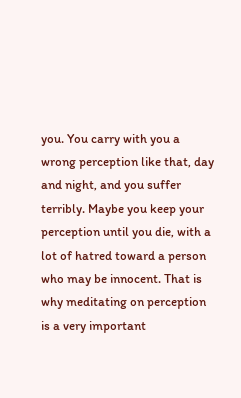you. You carry with you a wrong perception like that, day and night, and you suffer terribly. Maybe you keep your perception until you die, with a lot of hatred toward a person who may be innocent. That is why meditating on perception is a very important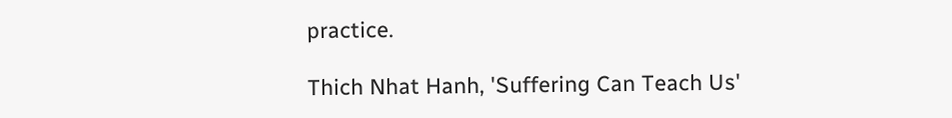practice.

Thich Nhat Hanh, 'Suffering Can Teach Us'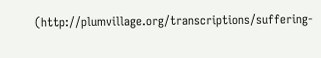(http://plumvillage.org/transcriptions/suffering-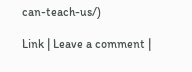can-teach-us/)

Link | Leave a comment |